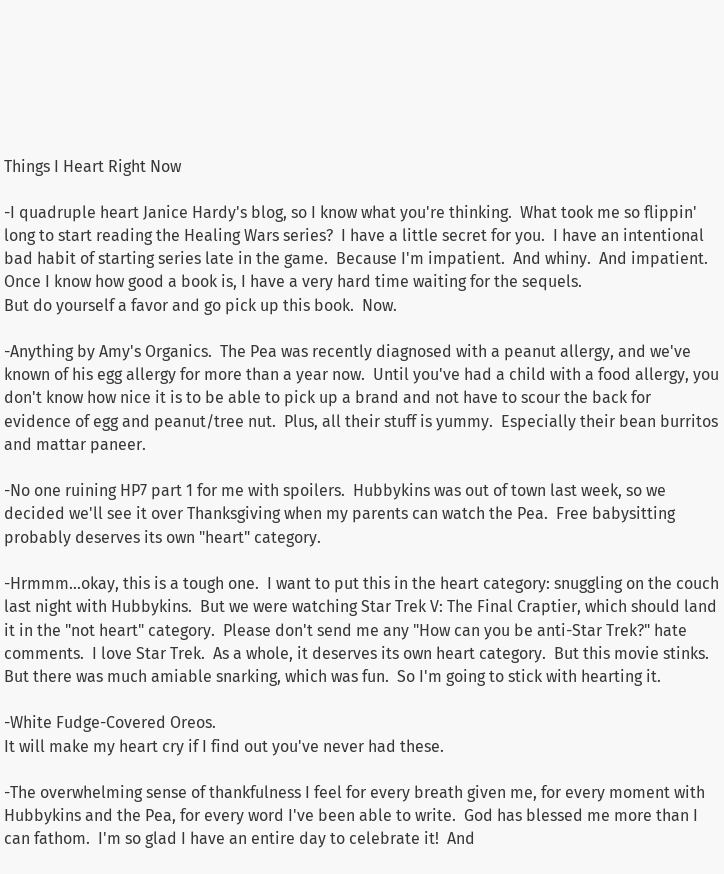Things I Heart Right Now

-I quadruple heart Janice Hardy's blog, so I know what you're thinking.  What took me so flippin' long to start reading the Healing Wars series?  I have a little secret for you.  I have an intentional bad habit of starting series late in the game.  Because I'm impatient.  And whiny.  And impatient.  Once I know how good a book is, I have a very hard time waiting for the sequels.
But do yourself a favor and go pick up this book.  Now.

-Anything by Amy's Organics.  The Pea was recently diagnosed with a peanut allergy, and we've known of his egg allergy for more than a year now.  Until you've had a child with a food allergy, you don't know how nice it is to be able to pick up a brand and not have to scour the back for evidence of egg and peanut/tree nut.  Plus, all their stuff is yummy.  Especially their bean burritos and mattar paneer.

-No one ruining HP7 part 1 for me with spoilers.  Hubbykins was out of town last week, so we decided we'll see it over Thanksgiving when my parents can watch the Pea.  Free babysitting probably deserves its own "heart" category.

-Hrmmm...okay, this is a tough one.  I want to put this in the heart category: snuggling on the couch last night with Hubbykins.  But we were watching Star Trek V: The Final Craptier, which should land it in the "not heart" category.  Please don't send me any "How can you be anti-Star Trek?" hate comments.  I love Star Trek.  As a whole, it deserves its own heart category.  But this movie stinks.  But there was much amiable snarking, which was fun.  So I'm going to stick with hearting it.

-White Fudge-Covered Oreos.
It will make my heart cry if I find out you've never had these.

-The overwhelming sense of thankfulness I feel for every breath given me, for every moment with Hubbykins and the Pea, for every word I've been able to write.  God has blessed me more than I can fathom.  I'm so glad I have an entire day to celebrate it!  And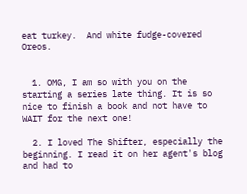eat turkey.  And white fudge-covered Oreos.


  1. OMG, I am so with you on the starting a series late thing. It is so nice to finish a book and not have to WAIT for the next one!

  2. I loved The Shifter, especially the beginning. I read it on her agent's blog and had to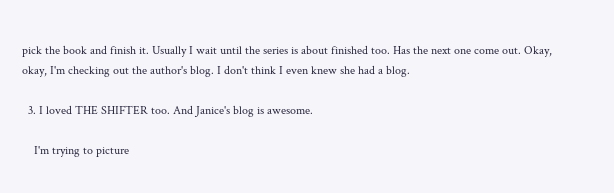pick the book and finish it. Usually I wait until the series is about finished too. Has the next one come out. Okay, okay, I'm checking out the author's blog. I don't think I even knew she had a blog.

  3. I loved THE SHIFTER too. And Janice's blog is awesome.

    I'm trying to picture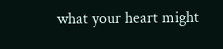what your heart might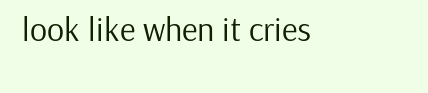look like when it cries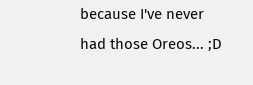because I've never had those Oreos... ;D